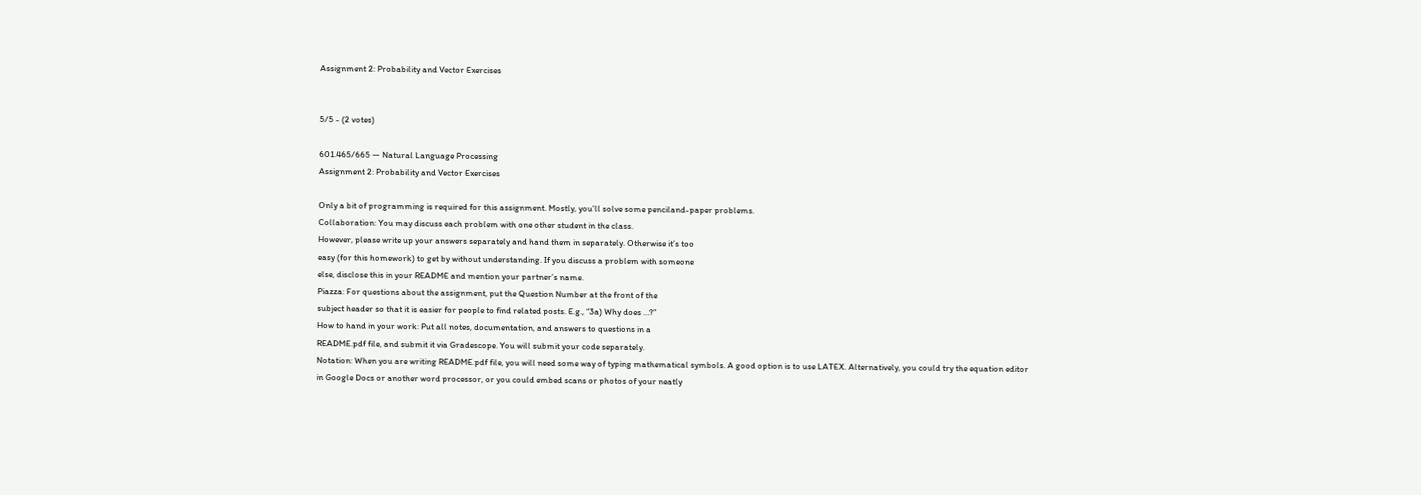Assignment 2: Probability and Vector Exercises


5/5 - (2 votes)

601.465/665 — Natural Language Processing
Assignment 2: Probability and Vector Exercises

Only a bit of programming is required for this assignment. Mostly, you’ll solve some penciland-paper problems.
Collaboration: You may discuss each problem with one other student in the class.
However, please write up your answers separately and hand them in separately. Otherwise it’s too
easy (for this homework) to get by without understanding. If you discuss a problem with someone
else, disclose this in your README and mention your partner’s name.
Piazza: For questions about the assignment, put the Question Number at the front of the
subject header so that it is easier for people to find related posts. E.g., “3a) Why does …?”
How to hand in your work: Put all notes, documentation, and answers to questions in a
README.pdf file, and submit it via Gradescope. You will submit your code separately.
Notation: When you are writing README.pdf file, you will need some way of typing mathematical symbols. A good option is to use LATEX. Alternatively, you could try the equation editor
in Google Docs or another word processor, or you could embed scans or photos of your neatly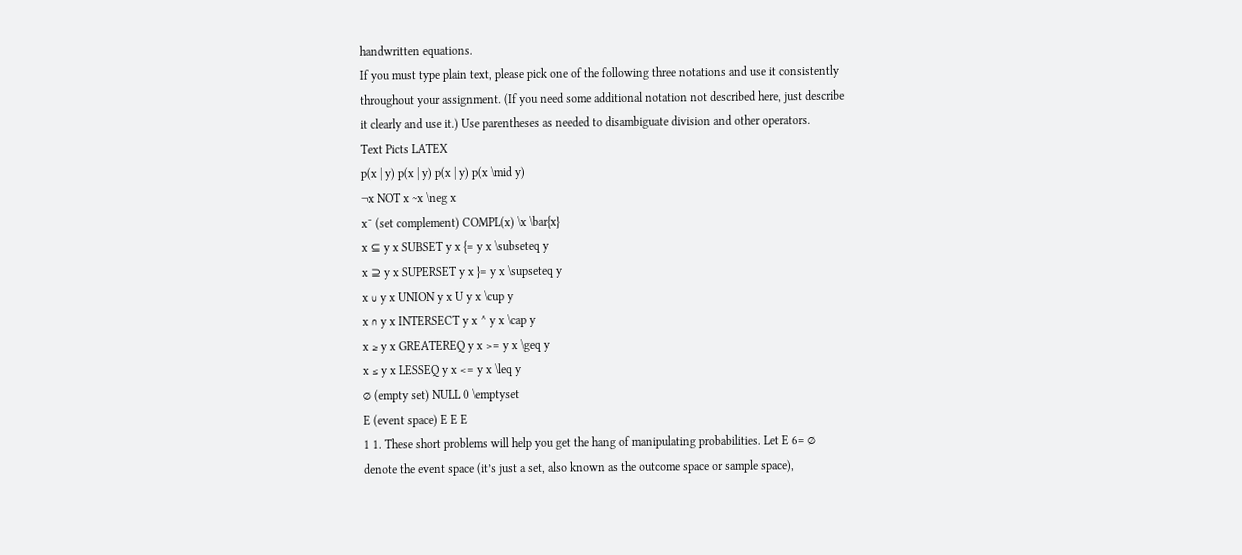handwritten equations.
If you must type plain text, please pick one of the following three notations and use it consistently
throughout your assignment. (If you need some additional notation not described here, just describe
it clearly and use it.) Use parentheses as needed to disambiguate division and other operators.
Text Picts LATEX
p(x | y) p(x | y) p(x | y) p(x \mid y)
¬x NOT x ~x \neg x
x¯ (set complement) COMPL(x) \x \bar{x}
x ⊆ y x SUBSET y x {= y x \subseteq y
x ⊇ y x SUPERSET y x }= y x \supseteq y
x ∪ y x UNION y x U y x \cup y
x ∩ y x INTERSECT y x ^ y x \cap y
x ≥ y x GREATEREQ y x >= y x \geq y
x ≤ y x LESSEQ y x <= y x \leq y
∅ (empty set) NULL 0 \emptyset
E (event space) E E E
1 1. These short problems will help you get the hang of manipulating probabilities. Let E 6= ∅
denote the event space (it’s just a set, also known as the outcome space or sample space),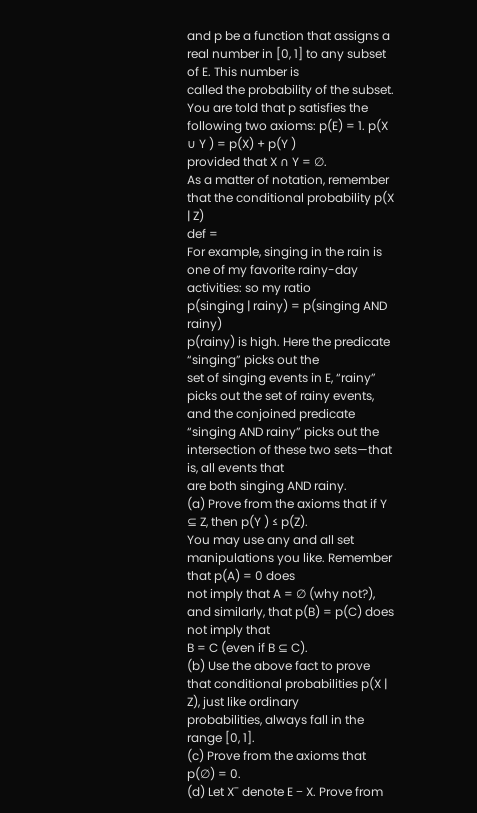and p be a function that assigns a real number in [0, 1] to any subset of E. This number is
called the probability of the subset.
You are told that p satisfies the following two axioms: p(E) = 1. p(X ∪ Y ) = p(X) + p(Y )
provided that X ∩ Y = ∅.
As a matter of notation, remember that the conditional probability p(X | Z)
def =
For example, singing in the rain is one of my favorite rainy-day activities: so my ratio
p(singing | rainy) = p(singing AND rainy)
p(rainy) is high. Here the predicate “singing” picks out the
set of singing events in E, “rainy” picks out the set of rainy events, and the conjoined predicate “singing AND rainy” picks out the intersection of these two sets—that is, all events that
are both singing AND rainy.
(a) Prove from the axioms that if Y ⊆ Z, then p(Y ) ≤ p(Z).
You may use any and all set manipulations you like. Remember that p(A) = 0 does
not imply that A = ∅ (why not?), and similarly, that p(B) = p(C) does not imply that
B = C (even if B ⊆ C).
(b) Use the above fact to prove that conditional probabilities p(X | Z), just like ordinary
probabilities, always fall in the range [0, 1].
(c) Prove from the axioms that p(∅) = 0.
(d) Let X¯ denote E − X. Prove from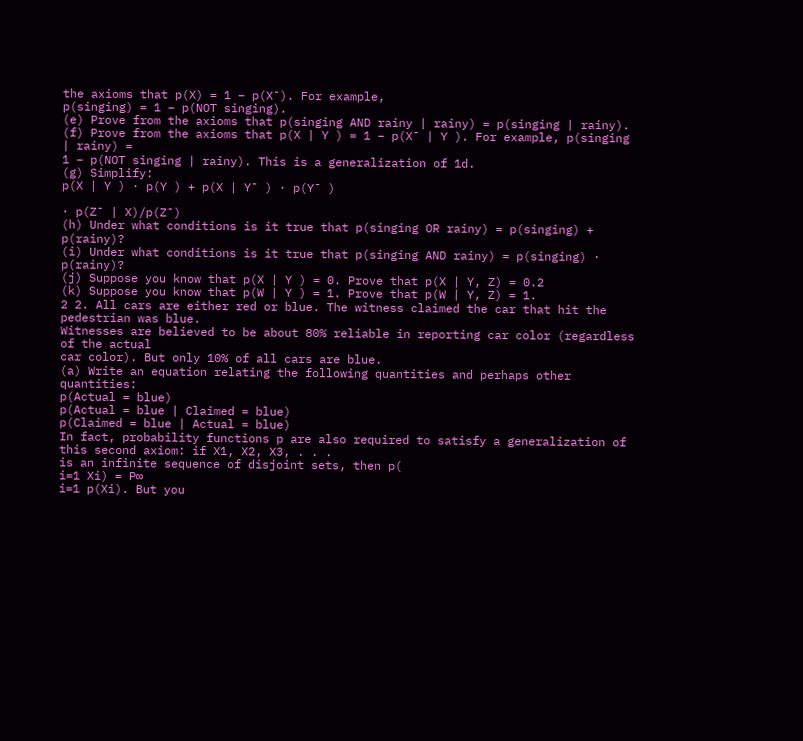the axioms that p(X) = 1 − p(X¯). For example,
p(singing) = 1 − p(NOT singing).
(e) Prove from the axioms that p(singing AND rainy | rainy) = p(singing | rainy).
(f) Prove from the axioms that p(X | Y ) = 1 − p(X¯ | Y ). For example, p(singing | rainy) =
1 − p(NOT singing | rainy). This is a generalization of 1d.
(g) Simplify:
p(X | Y ) · p(Y ) + p(X | Y¯ ) · p(Y¯ )

· p(Z¯ | X)/p(Z¯)
(h) Under what conditions is it true that p(singing OR rainy) = p(singing) + p(rainy)?
(i) Under what conditions is it true that p(singing AND rainy) = p(singing) · p(rainy)?
(j) Suppose you know that p(X | Y ) = 0. Prove that p(X | Y, Z) = 0.2
(k) Suppose you know that p(W | Y ) = 1. Prove that p(W | Y, Z) = 1.
2 2. All cars are either red or blue. The witness claimed the car that hit the pedestrian was blue.
Witnesses are believed to be about 80% reliable in reporting car color (regardless of the actual
car color). But only 10% of all cars are blue.
(a) Write an equation relating the following quantities and perhaps other quantities:
p(Actual = blue)
p(Actual = blue | Claimed = blue)
p(Claimed = blue | Actual = blue)
In fact, probability functions p are also required to satisfy a generalization of this second axiom: if X1, X2, X3, . . .
is an infinite sequence of disjoint sets, then p(
i=1 Xi) = P∞
i=1 p(Xi). But you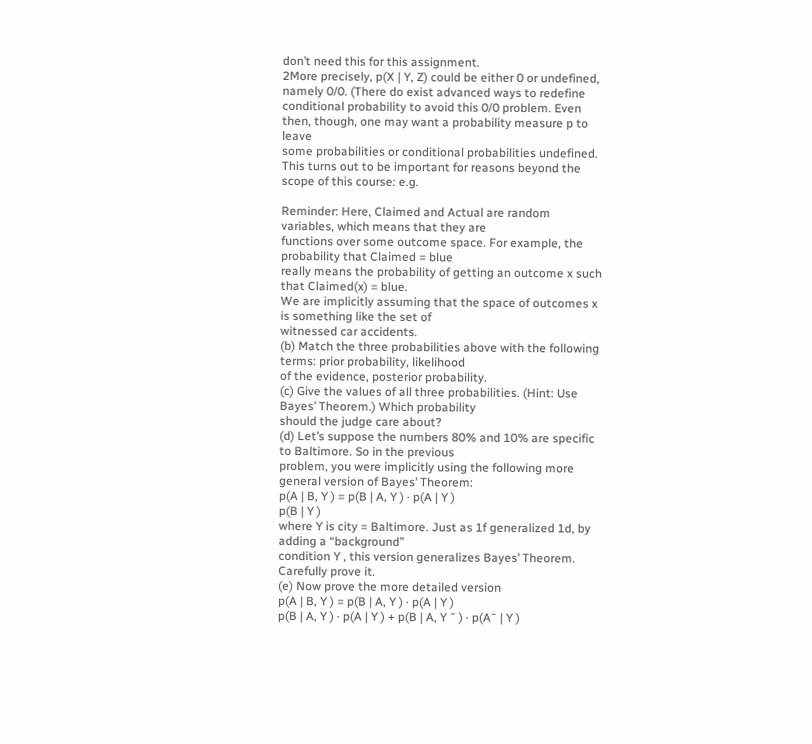don’t need this for this assignment.
2More precisely, p(X | Y, Z) could be either 0 or undefined, namely 0/0. (There do exist advanced ways to redefine
conditional probability to avoid this 0/0 problem. Even then, though, one may want a probability measure p to leave
some probabilities or conditional probabilities undefined. This turns out to be important for reasons beyond the
scope of this course: e.g.

Reminder: Here, Claimed and Actual are random variables, which means that they are
functions over some outcome space. For example, the probability that Claimed = blue
really means the probability of getting an outcome x such that Claimed(x) = blue.
We are implicitly assuming that the space of outcomes x is something like the set of
witnessed car accidents.
(b) Match the three probabilities above with the following terms: prior probability, likelihood
of the evidence, posterior probability.
(c) Give the values of all three probabilities. (Hint: Use Bayes’ Theorem.) Which probability
should the judge care about?
(d) Let’s suppose the numbers 80% and 10% are specific to Baltimore. So in the previous
problem, you were implicitly using the following more general version of Bayes’ Theorem:
p(A | B, Y ) = p(B | A, Y ) · p(A | Y )
p(B | Y )
where Y is city = Baltimore. Just as 1f generalized 1d, by adding a “background”
condition Y , this version generalizes Bayes’ Theorem. Carefully prove it.
(e) Now prove the more detailed version
p(A | B, Y ) = p(B | A, Y ) · p(A | Y )
p(B | A, Y ) · p(A | Y ) + p(B | A, Y ¯ ) · p(A¯ | Y )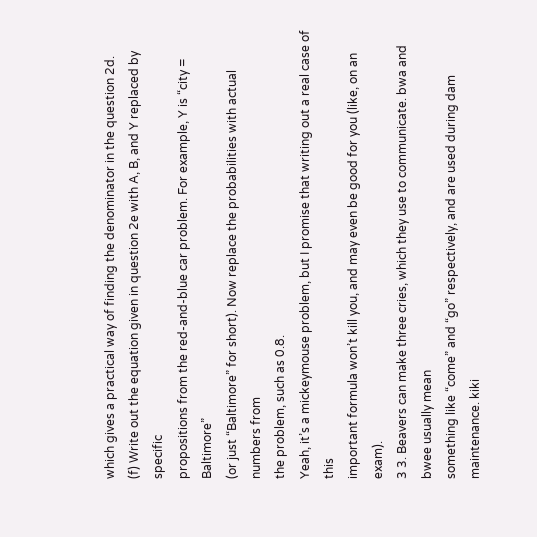which gives a practical way of finding the denominator in the question 2d.
(f) Write out the equation given in question 2e with A, B, and Y replaced by specific
propositions from the red-and-blue car problem. For example, Y is “city = Baltimore”
(or just “Baltimore” for short). Now replace the probabilities with actual numbers from
the problem, such as 0.8.
Yeah, it’s a mickeymouse problem, but I promise that writing out a real case of this
important formula won’t kill you, and may even be good for you (like, on an exam).
3 3. Beavers can make three cries, which they use to communicate. bwa and bwee usually mean
something like “come” and “go” respectively, and are used during dam maintenance. kiki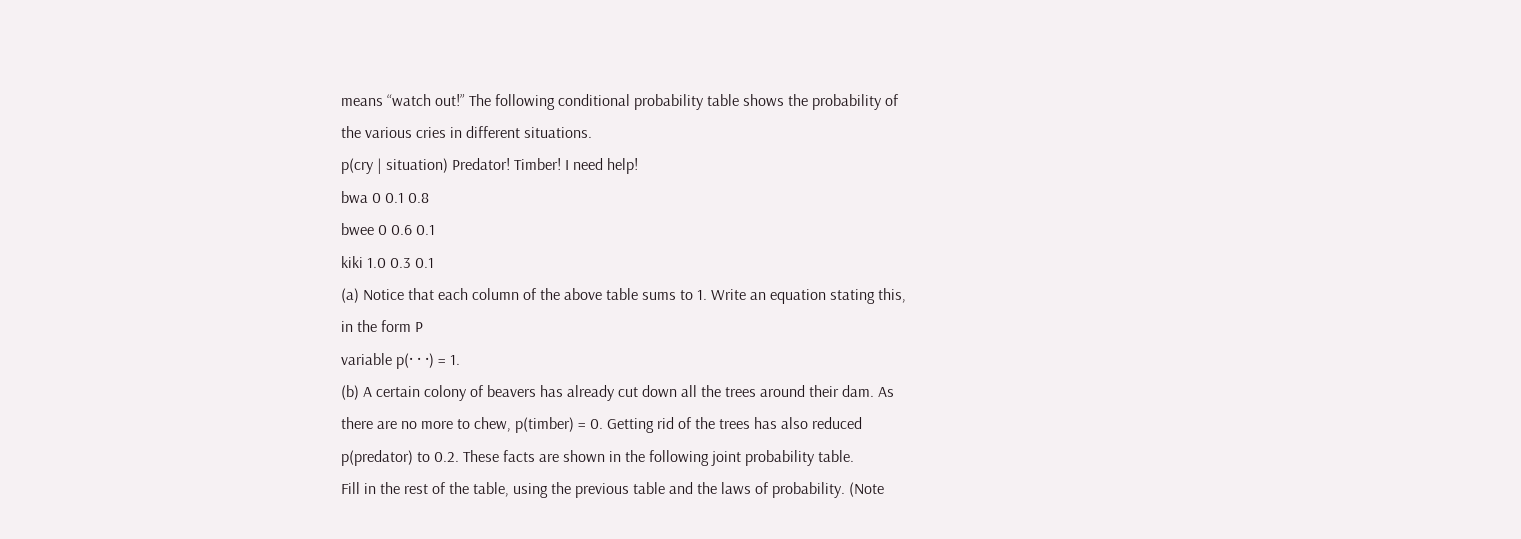means “watch out!” The following conditional probability table shows the probability of
the various cries in different situations.
p(cry | situation) Predator! Timber! I need help!
bwa 0 0.1 0.8
bwee 0 0.6 0.1
kiki 1.0 0.3 0.1
(a) Notice that each column of the above table sums to 1. Write an equation stating this,
in the form P
variable p(· · ·) = 1.
(b) A certain colony of beavers has already cut down all the trees around their dam. As
there are no more to chew, p(timber) = 0. Getting rid of the trees has also reduced
p(predator) to 0.2. These facts are shown in the following joint probability table.
Fill in the rest of the table, using the previous table and the laws of probability. (Note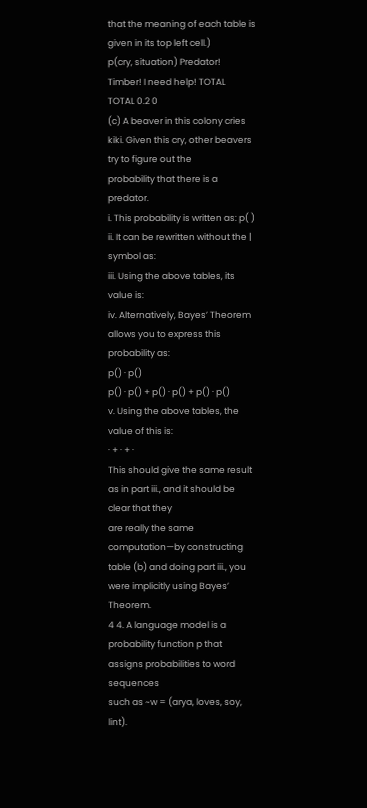that the meaning of each table is given in its top left cell.)
p(cry, situation) Predator! Timber! I need help! TOTAL
TOTAL 0.2 0
(c) A beaver in this colony cries kiki. Given this cry, other beavers try to figure out the
probability that there is a predator.
i. This probability is written as: p( )
ii. It can be rewritten without the | symbol as:
iii. Using the above tables, its value is:
iv. Alternatively, Bayes’ Theorem allows you to express this probability as:
p() · p()
p() · p() + p() · p() + p() · p()
v. Using the above tables, the value of this is:
· + · + ·
This should give the same result as in part iii., and it should be clear that they
are really the same computation—by constructing table (b) and doing part iii., you
were implicitly using Bayes’ Theorem.
4 4. A language model is a probability function p that assigns probabilities to word sequences
such as ~w = (arya, loves, soy, lint).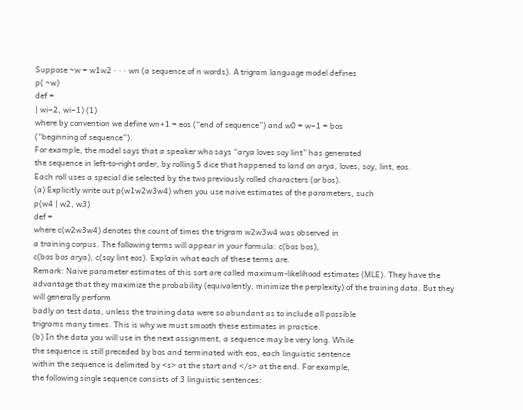Suppose ~w = w1w2 · · · wn (a sequence of n words). A trigram language model defines
p( ~w)
def =
| wi−2, wi−1) (1)
where by convention we define wn+1 = eos (“end of sequence”) and w0 = w−1 = bos
(“beginning of sequence”).
For example, the model says that a speaker who says “arya loves soy lint” has generated
the sequence in left-to-right order, by rolling 5 dice that happened to land on arya, loves, soy, lint, eos.
Each roll uses a special die selected by the two previously rolled characters (or bos).
(a) Explicitly write out p(w1w2w3w4) when you use naive estimates of the parameters, such
p(w4 | w2, w3)
def =
where c(w2w3w4) denotes the count of times the trigram w2w3w4 was observed in
a training corpus. The following terms will appear in your formula: c(bos bos),
c(bos bos arya), c(soy lint eos). Explain what each of these terms are.
Remark: Naive parameter estimates of this sort are called maximum-likelihood estimates (MLE). They have the advantage that they maximize the probability (equivalently, minimize the perplexity) of the training data. But they will generally perform
badly on test data, unless the training data were so abundant as to include all possible
trigrams many times. This is why we must smooth these estimates in practice.
(b) In the data you will use in the next assignment, a sequence may be very long. While
the sequence is still preceded by bos and terminated with eos, each linguistic sentence
within the sequence is delimited by <s> at the start and </s> at the end. For example,
the following single sequence consists of 3 linguistic sentences: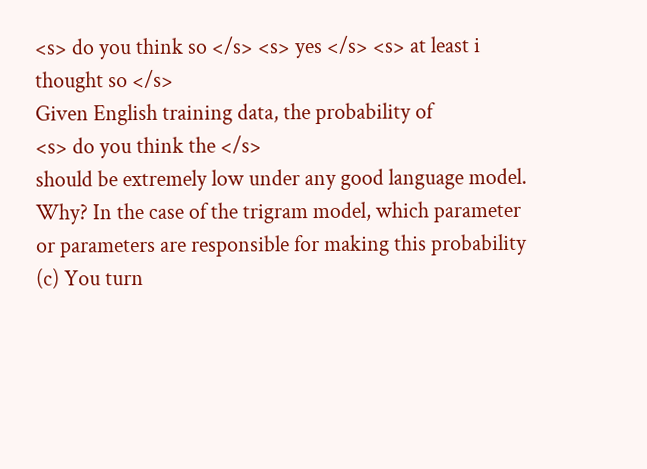<s> do you think so </s> <s> yes </s> <s> at least i thought so </s>
Given English training data, the probability of
<s> do you think the </s>
should be extremely low under any good language model. Why? In the case of the trigram model, which parameter or parameters are responsible for making this probability
(c) You turn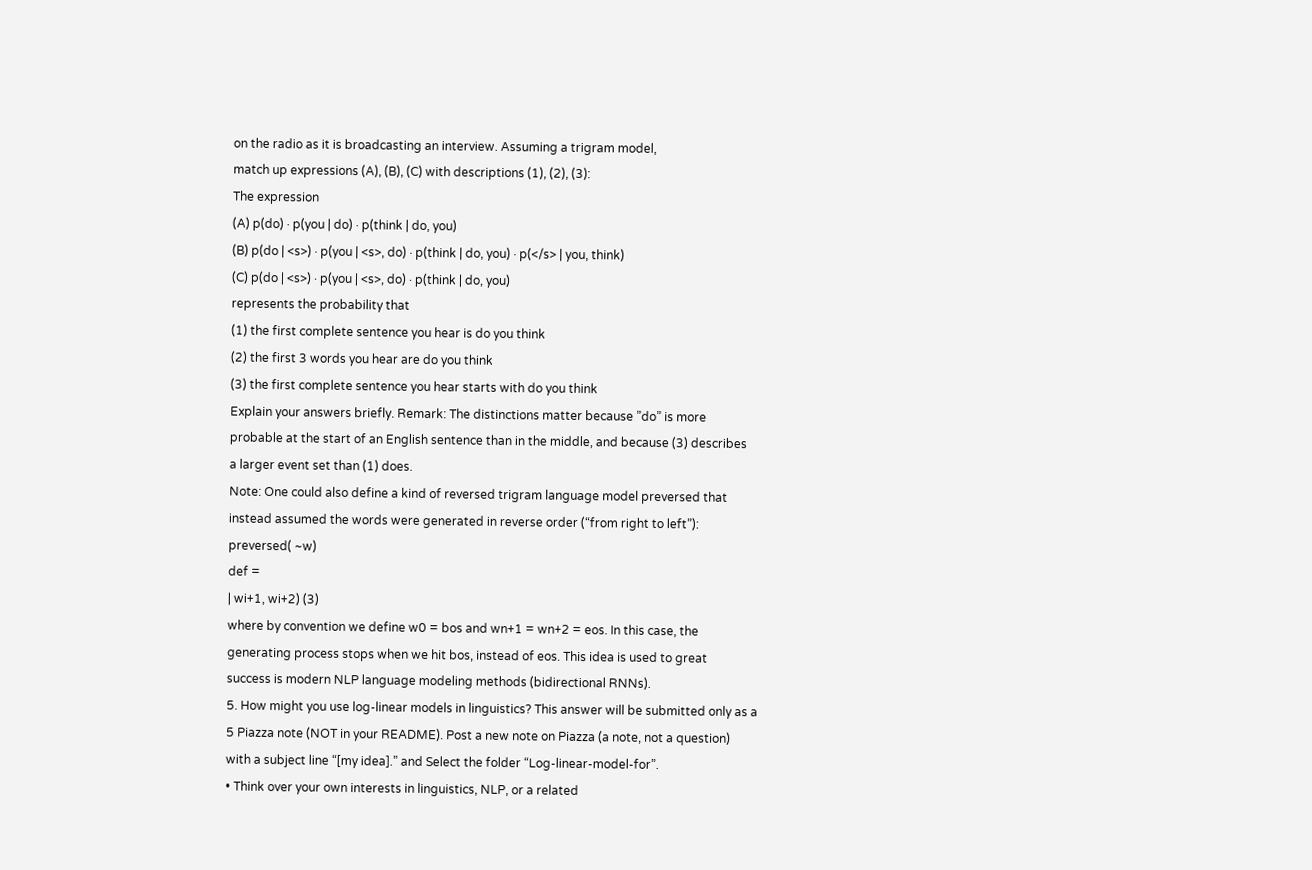on the radio as it is broadcasting an interview. Assuming a trigram model,
match up expressions (A), (B), (C) with descriptions (1), (2), (3):
The expression
(A) p(do) · p(you | do) · p(think | do, you)
(B) p(do | <s>) · p(you | <s>, do) · p(think | do, you) · p(</s> | you, think)
(C) p(do | <s>) · p(you | <s>, do) · p(think | do, you)
represents the probability that
(1) the first complete sentence you hear is do you think
(2) the first 3 words you hear are do you think
(3) the first complete sentence you hear starts with do you think
Explain your answers briefly. Remark: The distinctions matter because ”do” is more
probable at the start of an English sentence than in the middle, and because (3) describes
a larger event set than (1) does.
Note: One could also define a kind of reversed trigram language model preversed that
instead assumed the words were generated in reverse order (“from right to left”):
preversed( ~w)
def =
| wi+1, wi+2) (3)
where by convention we define w0 = bos and wn+1 = wn+2 = eos. In this case, the
generating process stops when we hit bos, instead of eos. This idea is used to great
success is modern NLP language modeling methods (bidirectional RNNs).
5. How might you use log-linear models in linguistics? This answer will be submitted only as a
5 Piazza note (NOT in your README). Post a new note on Piazza (a note, not a question)
with a subject line “[my idea].” and Select the folder “Log-linear-model-for”.
• Think over your own interests in linguistics, NLP, or a related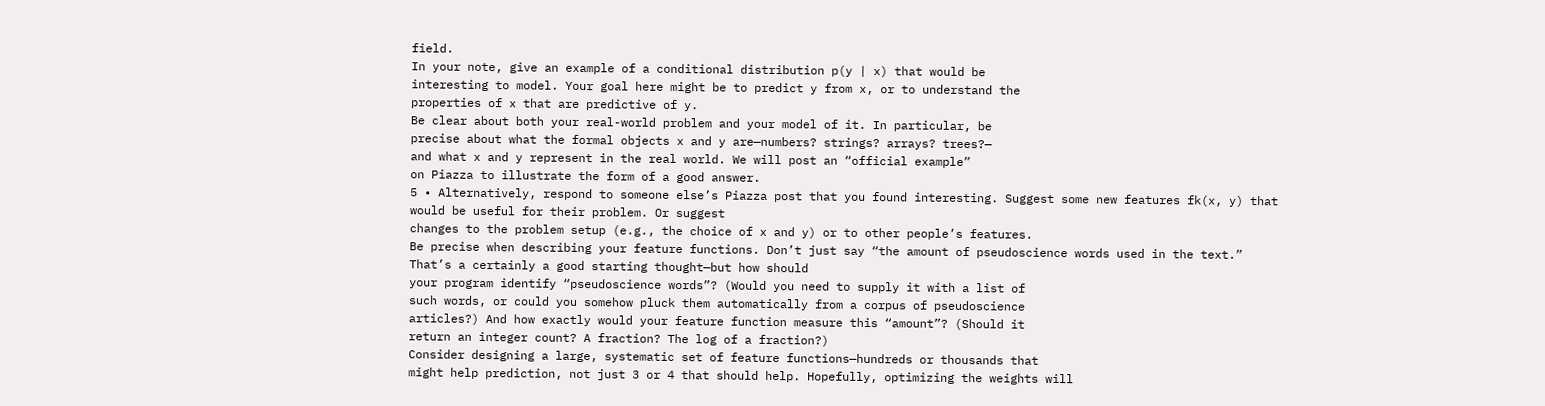field.
In your note, give an example of a conditional distribution p(y | x) that would be
interesting to model. Your goal here might be to predict y from x, or to understand the
properties of x that are predictive of y.
Be clear about both your real-world problem and your model of it. In particular, be
precise about what the formal objects x and y are—numbers? strings? arrays? trees?—
and what x and y represent in the real world. We will post an “official example”
on Piazza to illustrate the form of a good answer.
5 • Alternatively, respond to someone else’s Piazza post that you found interesting. Suggest some new features fk(x, y) that would be useful for their problem. Or suggest
changes to the problem setup (e.g., the choice of x and y) or to other people’s features.
Be precise when describing your feature functions. Don’t just say “the amount of pseudoscience words used in the text.” That’s a certainly a good starting thought—but how should
your program identify “pseudoscience words”? (Would you need to supply it with a list of
such words, or could you somehow pluck them automatically from a corpus of pseudoscience
articles?) And how exactly would your feature function measure this “amount”? (Should it
return an integer count? A fraction? The log of a fraction?)
Consider designing a large, systematic set of feature functions—hundreds or thousands that
might help prediction, not just 3 or 4 that should help. Hopefully, optimizing the weights will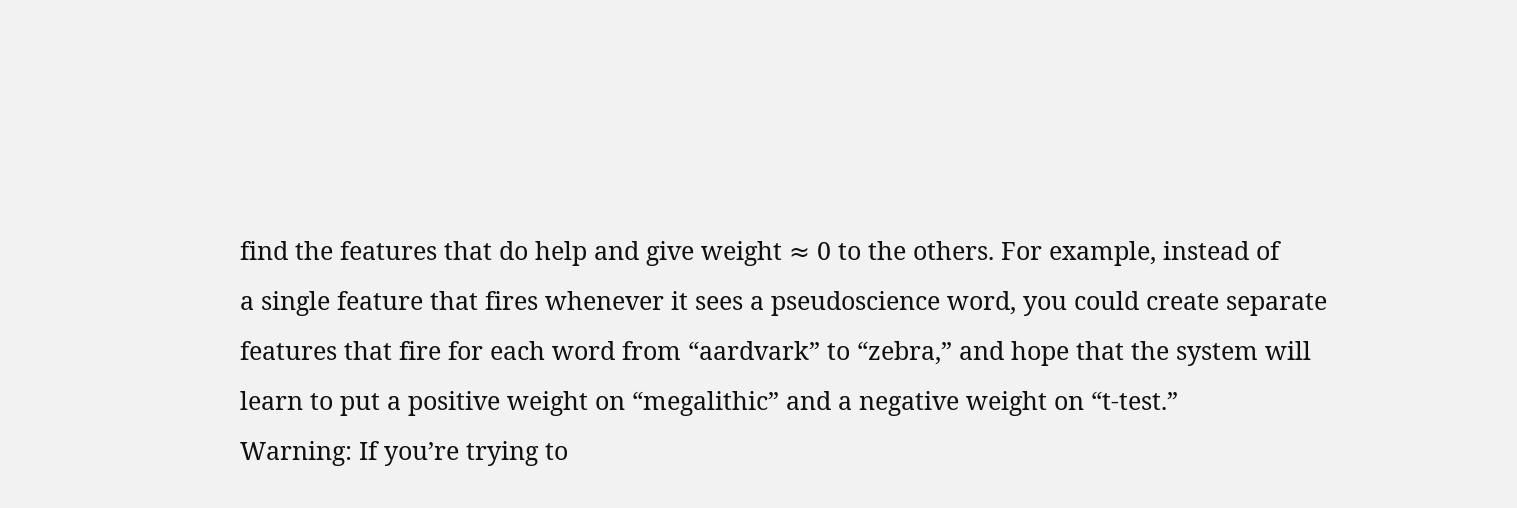find the features that do help and give weight ≈ 0 to the others. For example, instead of
a single feature that fires whenever it sees a pseudoscience word, you could create separate
features that fire for each word from “aardvark” to “zebra,” and hope that the system will
learn to put a positive weight on “megalithic” and a negative weight on “t-test.”
Warning: If you’re trying to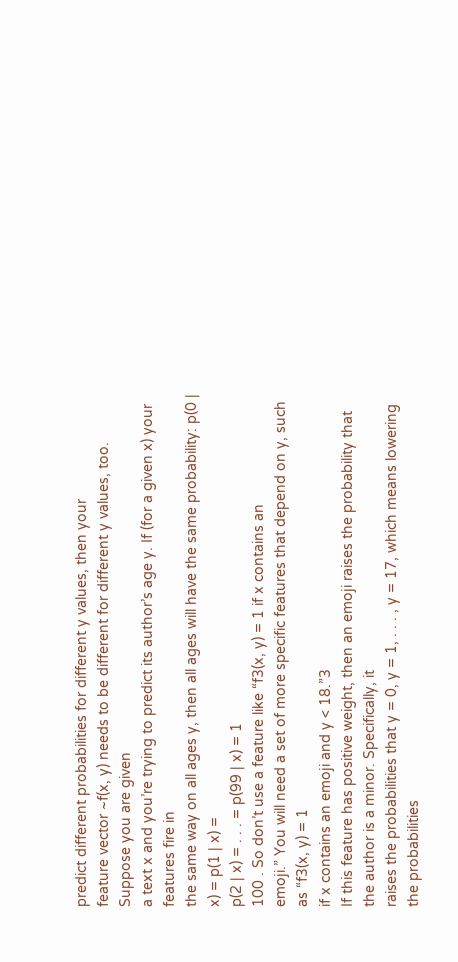predict different probabilities for different y values, then your
feature vector ~f(x, y) needs to be different for different y values, too. Suppose you are given
a text x and you’re trying to predict its author’s age y. If (for a given x) your features fire in
the same way on all ages y, then all ages will have the same probability: p(0 | x) = p(1 | x) =
p(2 | x) = . . . = p(99 | x) = 1
100 . So don’t use a feature like “f3(x, y) = 1 if x contains an
emoji.” You will need a set of more specific features that depend on y, such as “f3(x, y) = 1
if x contains an emoji and y < 18.”3
If this feature has positive weight, then an emoji raises the probability that the author is a minor. Specifically, it
raises the probabilities that y = 0, y = 1, . . . , y = 17, which means lowering the probabilities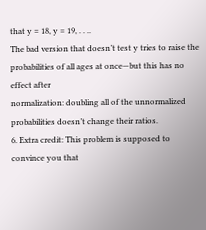that y = 18, y = 19, . . ..
The bad version that doesn’t test y tries to raise the probabilities of all ages at once—but this has no effect after
normalization: doubling all of the unnormalized probabilities doesn’t change their ratios.
6. Extra credit: This problem is supposed to convince you that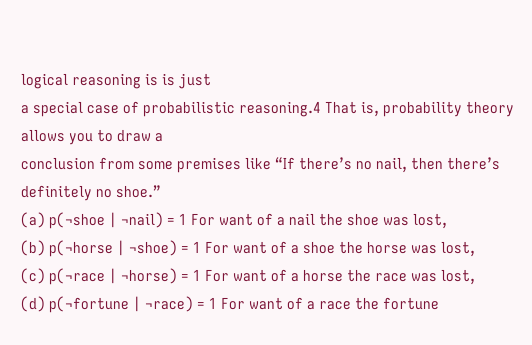logical reasoning is is just
a special case of probabilistic reasoning.4 That is, probability theory allows you to draw a
conclusion from some premises like “If there’s no nail, then there’s definitely no shoe.”
(a) p(¬shoe | ¬nail) = 1 For want of a nail the shoe was lost,
(b) p(¬horse | ¬shoe) = 1 For want of a shoe the horse was lost,
(c) p(¬race | ¬horse) = 1 For want of a horse the race was lost,
(d) p(¬fortune | ¬race) = 1 For want of a race the fortune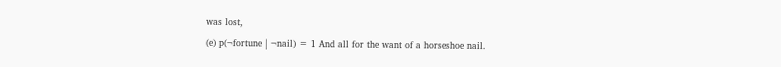was lost,
(e) p(¬fortune | ¬nail) = 1 And all for the want of a horseshoe nail.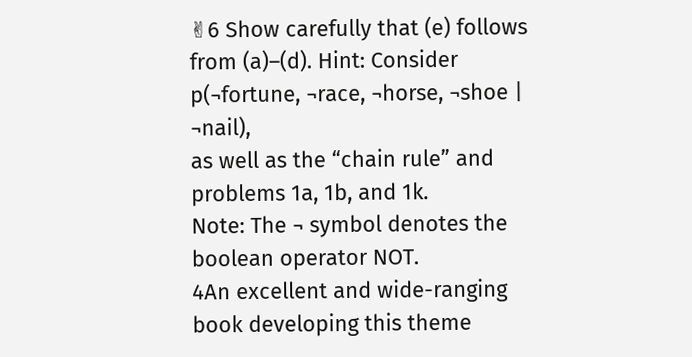✌6 Show carefully that (e) follows from (a)–(d). Hint: Consider
p(¬fortune, ¬race, ¬horse, ¬shoe | ¬nail),
as well as the “chain rule” and problems 1a, 1b, and 1k.
Note: The ¬ symbol denotes the boolean operator NOT.
4An excellent and wide-ranging book developing this theme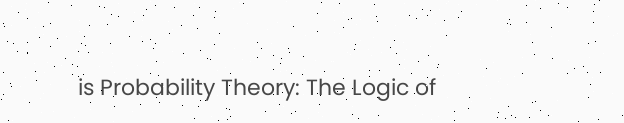is Probability Theory: The Logic of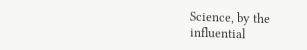Science, by the
influential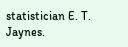statistician E. T. Jaynes.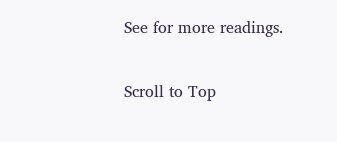See for more readings.

Scroll to Top